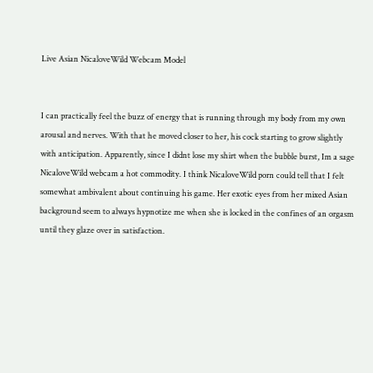Live Asian NicaloveWild Webcam Model


I can practically feel the buzz of energy that is running through my body from my own arousal and nerves. With that he moved closer to her, his cock starting to grow slightly with anticipation. Apparently, since I didnt lose my shirt when the bubble burst, Im a sage NicaloveWild webcam a hot commodity. I think NicaloveWild porn could tell that I felt somewhat ambivalent about continuing his game. Her exotic eyes from her mixed Asian background seem to always hypnotize me when she is locked in the confines of an orgasm until they glaze over in satisfaction.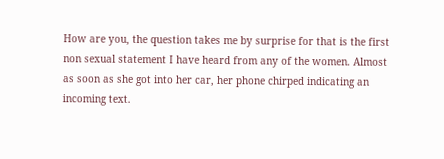How are you, the question takes me by surprise for that is the first non sexual statement I have heard from any of the women. Almost as soon as she got into her car, her phone chirped indicating an incoming text.